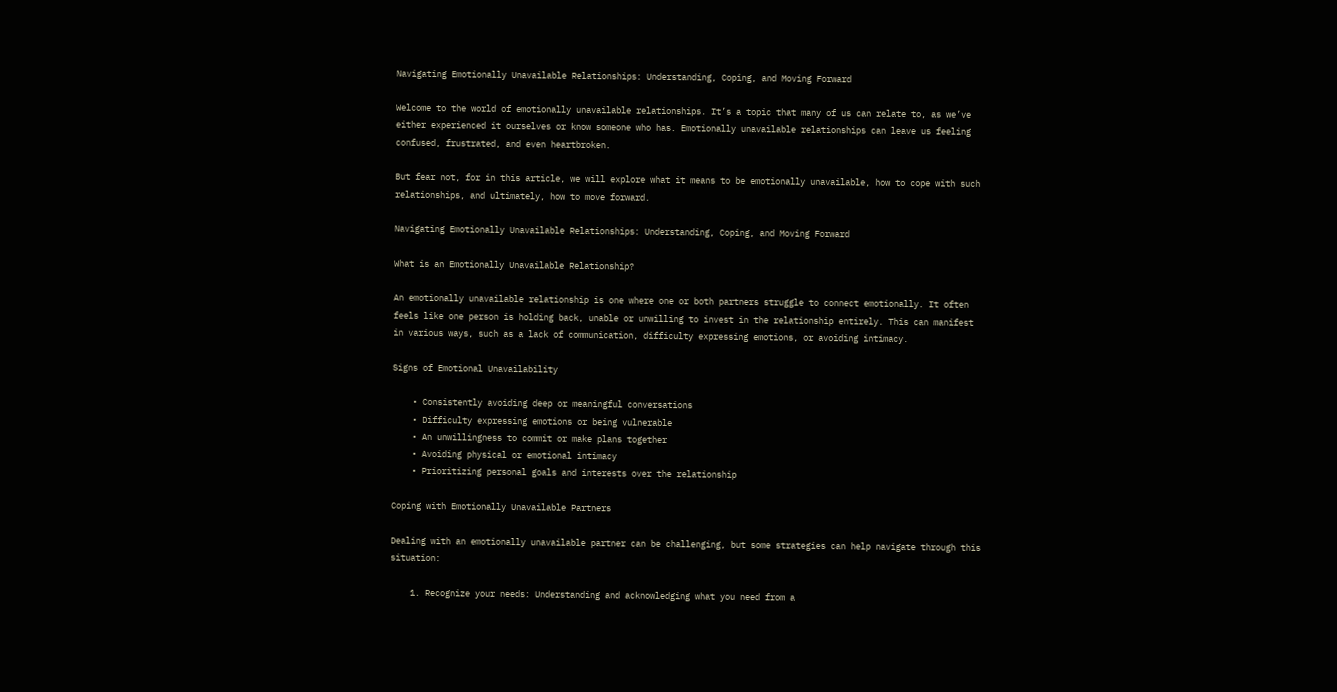Navigating Emotionally Unavailable Relationships: Understanding, Coping, and Moving Forward

Welcome to the world of emotionally unavailable relationships. It’s a topic that many of us can relate to, as we’ve either experienced it ourselves or know someone who has. Emotionally unavailable relationships can leave us feeling confused, frustrated, and even heartbroken.

But fear not, for in this article, we will explore what it means to be emotionally unavailable, how to cope with such relationships, and ultimately, how to move forward.

Navigating Emotionally Unavailable Relationships: Understanding, Coping, and Moving Forward

What is an Emotionally Unavailable Relationship?

An emotionally unavailable relationship is one where one or both partners struggle to connect emotionally. It often feels like one person is holding back, unable or unwilling to invest in the relationship entirely. This can manifest in various ways, such as a lack of communication, difficulty expressing emotions, or avoiding intimacy.

Signs of Emotional Unavailability

    • Consistently avoiding deep or meaningful conversations
    • Difficulty expressing emotions or being vulnerable
    • An unwillingness to commit or make plans together
    • Avoiding physical or emotional intimacy
    • Prioritizing personal goals and interests over the relationship

Coping with Emotionally Unavailable Partners

Dealing with an emotionally unavailable partner can be challenging, but some strategies can help navigate through this situation:

    1. Recognize your needs: Understanding and acknowledging what you need from a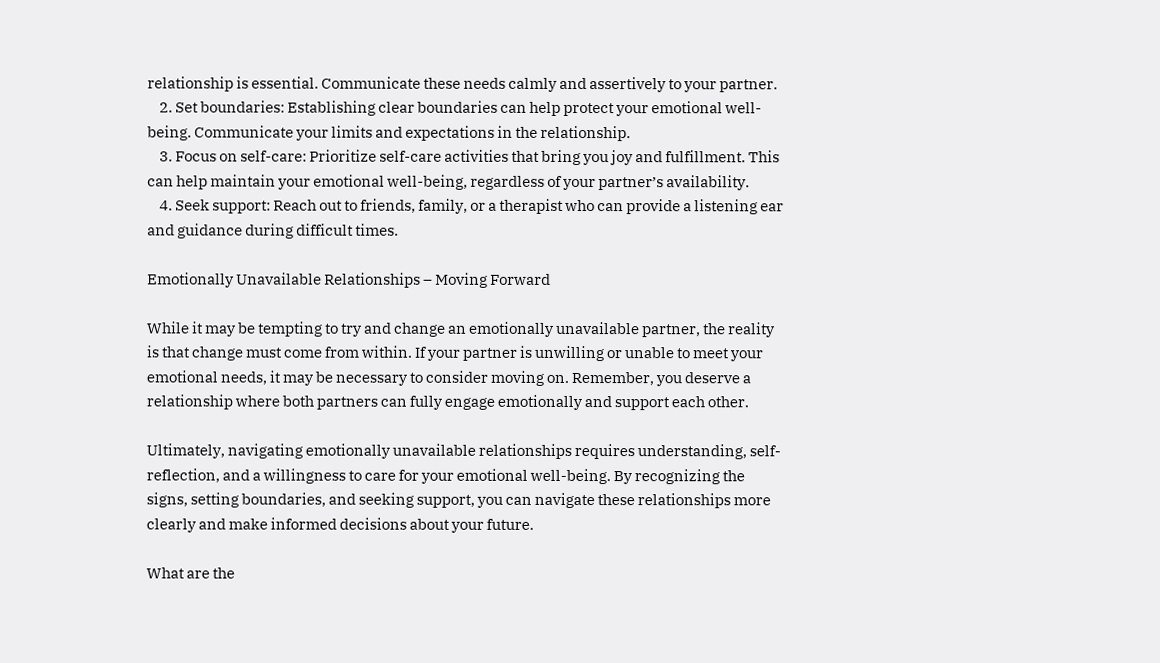relationship is essential. Communicate these needs calmly and assertively to your partner.
    2. Set boundaries: Establishing clear boundaries can help protect your emotional well-being. Communicate your limits and expectations in the relationship.
    3. Focus on self-care: Prioritize self-care activities that bring you joy and fulfillment. This can help maintain your emotional well-being, regardless of your partner’s availability.
    4. Seek support: Reach out to friends, family, or a therapist who can provide a listening ear and guidance during difficult times.

Emotionally Unavailable Relationships – Moving Forward

While it may be tempting to try and change an emotionally unavailable partner, the reality is that change must come from within. If your partner is unwilling or unable to meet your emotional needs, it may be necessary to consider moving on. Remember, you deserve a relationship where both partners can fully engage emotionally and support each other.

Ultimately, navigating emotionally unavailable relationships requires understanding, self-reflection, and a willingness to care for your emotional well-being. By recognizing the signs, setting boundaries, and seeking support, you can navigate these relationships more clearly and make informed decisions about your future.

What are the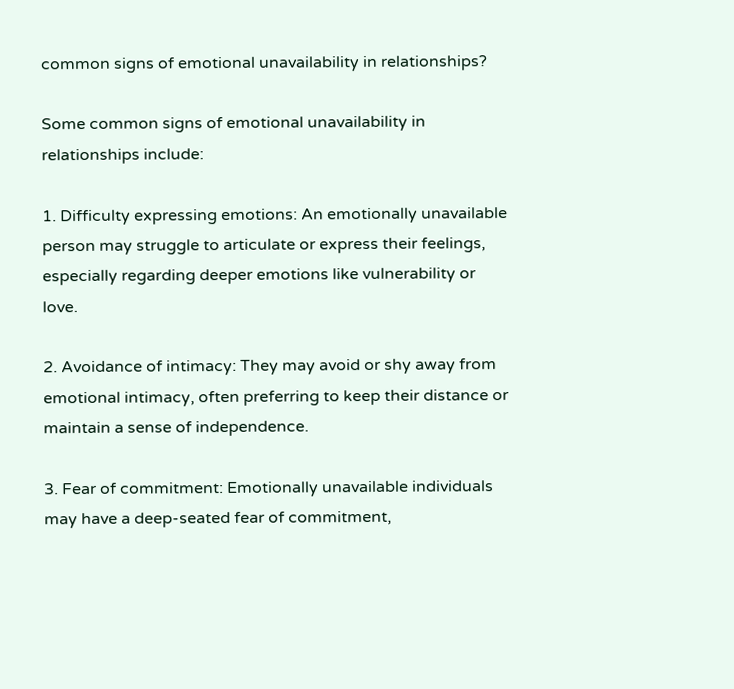common signs of emotional unavailability in relationships?

Some common signs of emotional unavailability in relationships include:

1. Difficulty expressing emotions: An emotionally unavailable person may struggle to articulate or express their feelings, especially regarding deeper emotions like vulnerability or love.

2. Avoidance of intimacy: They may avoid or shy away from emotional intimacy, often preferring to keep their distance or maintain a sense of independence.

3. Fear of commitment: Emotionally unavailable individuals may have a deep-seated fear of commitment,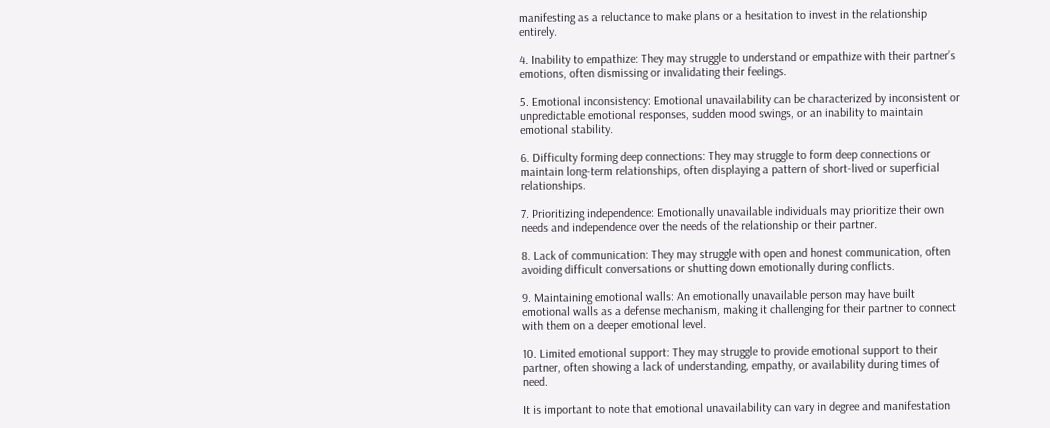manifesting as a reluctance to make plans or a hesitation to invest in the relationship entirely.

4. Inability to empathize: They may struggle to understand or empathize with their partner’s emotions, often dismissing or invalidating their feelings.

5. Emotional inconsistency: Emotional unavailability can be characterized by inconsistent or unpredictable emotional responses, sudden mood swings, or an inability to maintain emotional stability.

6. Difficulty forming deep connections: They may struggle to form deep connections or maintain long-term relationships, often displaying a pattern of short-lived or superficial relationships.

7. Prioritizing independence: Emotionally unavailable individuals may prioritize their own needs and independence over the needs of the relationship or their partner.

8. Lack of communication: They may struggle with open and honest communication, often avoiding difficult conversations or shutting down emotionally during conflicts.

9. Maintaining emotional walls: An emotionally unavailable person may have built emotional walls as a defense mechanism, making it challenging for their partner to connect with them on a deeper emotional level.

10. Limited emotional support: They may struggle to provide emotional support to their partner, often showing a lack of understanding, empathy, or availability during times of need.

It is important to note that emotional unavailability can vary in degree and manifestation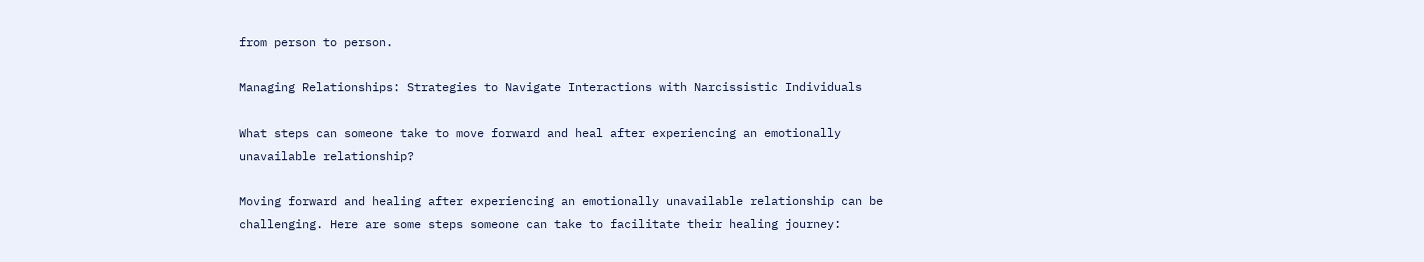from person to person.

Managing Relationships: Strategies to Navigate Interactions with Narcissistic Individuals

What steps can someone take to move forward and heal after experiencing an emotionally unavailable relationship?

Moving forward and healing after experiencing an emotionally unavailable relationship can be challenging. Here are some steps someone can take to facilitate their healing journey: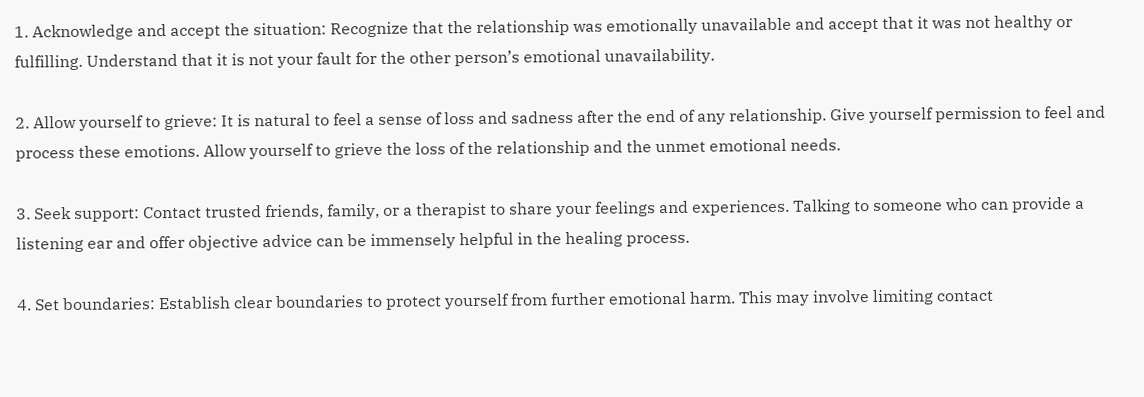1. Acknowledge and accept the situation: Recognize that the relationship was emotionally unavailable and accept that it was not healthy or fulfilling. Understand that it is not your fault for the other person’s emotional unavailability.

2. Allow yourself to grieve: It is natural to feel a sense of loss and sadness after the end of any relationship. Give yourself permission to feel and process these emotions. Allow yourself to grieve the loss of the relationship and the unmet emotional needs.

3. Seek support: Contact trusted friends, family, or a therapist to share your feelings and experiences. Talking to someone who can provide a listening ear and offer objective advice can be immensely helpful in the healing process.

4. Set boundaries: Establish clear boundaries to protect yourself from further emotional harm. This may involve limiting contact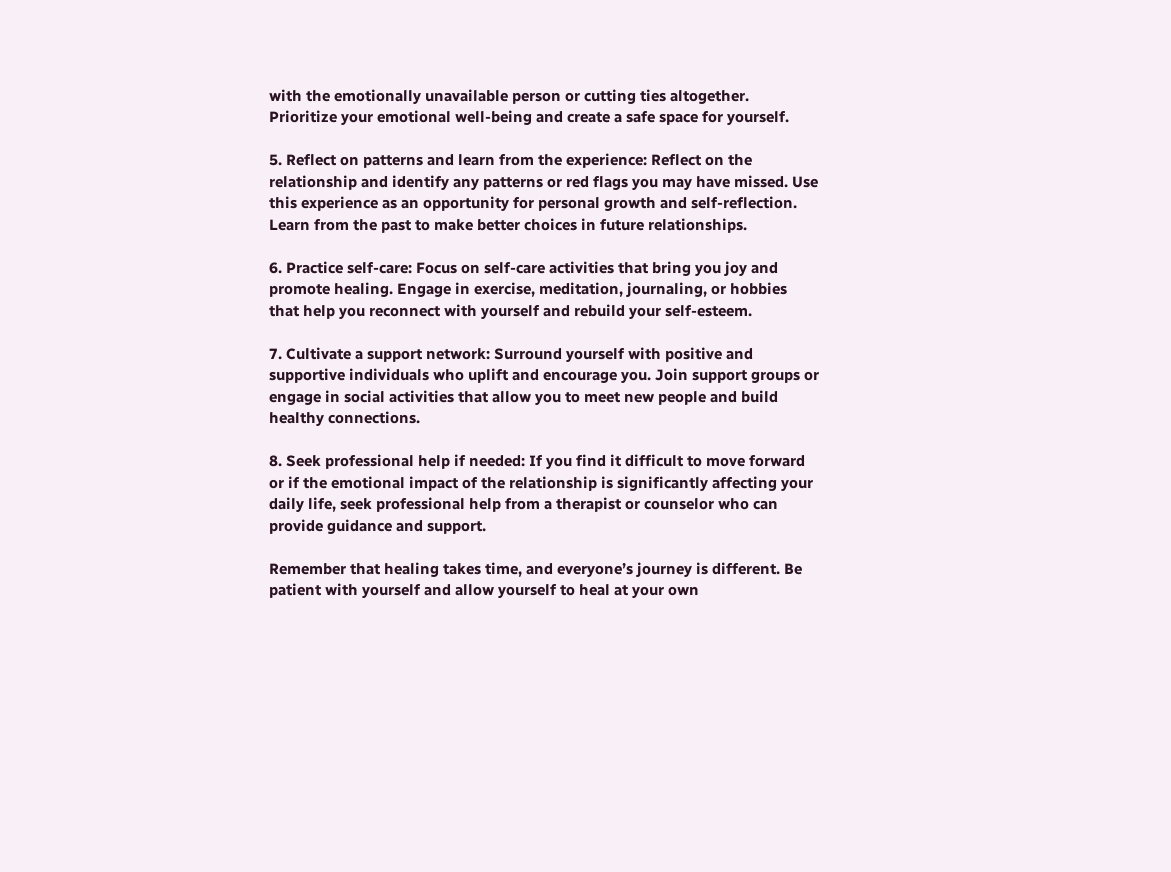with the emotionally unavailable person or cutting ties altogether. Prioritize your emotional well-being and create a safe space for yourself.

5. Reflect on patterns and learn from the experience: Reflect on the relationship and identify any patterns or red flags you may have missed. Use this experience as an opportunity for personal growth and self-reflection. Learn from the past to make better choices in future relationships.

6. Practice self-care: Focus on self-care activities that bring you joy and promote healing. Engage in exercise, meditation, journaling, or hobbies that help you reconnect with yourself and rebuild your self-esteem.

7. Cultivate a support network: Surround yourself with positive and supportive individuals who uplift and encourage you. Join support groups or engage in social activities that allow you to meet new people and build healthy connections.

8. Seek professional help if needed: If you find it difficult to move forward or if the emotional impact of the relationship is significantly affecting your daily life, seek professional help from a therapist or counselor who can provide guidance and support.

Remember that healing takes time, and everyone’s journey is different. Be patient with yourself and allow yourself to heal at your own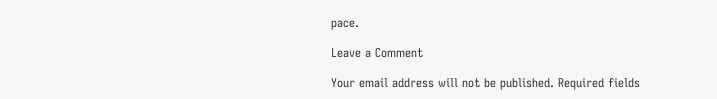pace.

Leave a Comment

Your email address will not be published. Required fields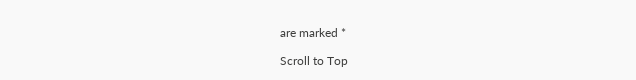are marked *

Scroll to Top